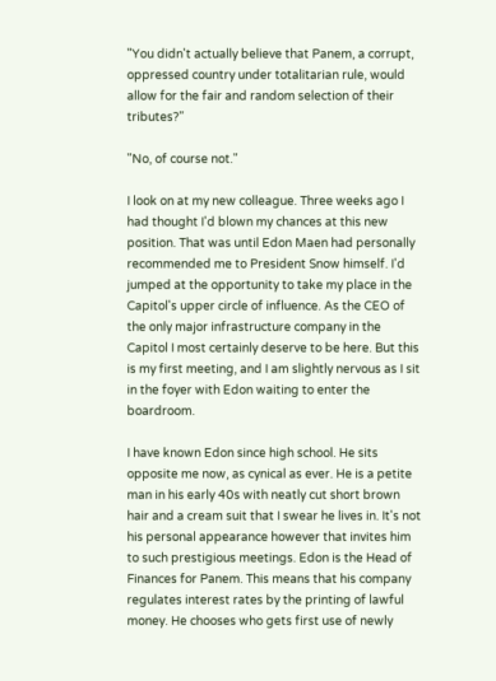"You didn't actually believe that Panem, a corrupt, oppressed country under totalitarian rule, would allow for the fair and random selection of their tributes?"

"No, of course not."

I look on at my new colleague. Three weeks ago I had thought I'd blown my chances at this new position. That was until Edon Maen had personally recommended me to President Snow himself. I'd jumped at the opportunity to take my place in the Capitol's upper circle of influence. As the CEO of the only major infrastructure company in the Capitol I most certainly deserve to be here. But this is my first meeting, and I am slightly nervous as I sit in the foyer with Edon waiting to enter the boardroom.

I have known Edon since high school. He sits opposite me now, as cynical as ever. He is a petite man in his early 40s with neatly cut short brown hair and a cream suit that I swear he lives in. It's not his personal appearance however that invites him to such prestigious meetings. Edon is the Head of Finances for Panem. This means that his company regulates interest rates by the printing of lawful money. He chooses who gets first use of newly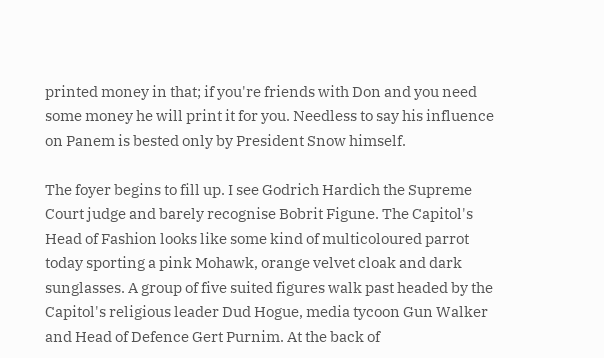printed money in that; if you're friends with Don and you need some money he will print it for you. Needless to say his influence on Panem is bested only by President Snow himself.

The foyer begins to fill up. I see Godrich Hardich the Supreme Court judge and barely recognise Bobrit Figune. The Capitol's Head of Fashion looks like some kind of multicoloured parrot today sporting a pink Mohawk, orange velvet cloak and dark sunglasses. A group of five suited figures walk past headed by the Capitol's religious leader Dud Hogue, media tycoon Gun Walker and Head of Defence Gert Purnim. At the back of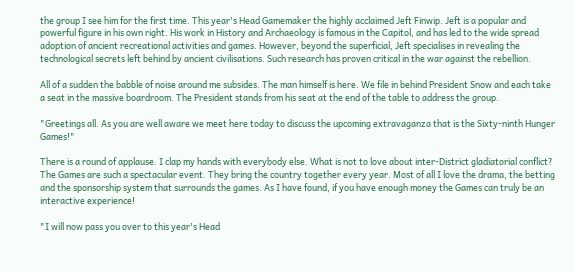the group I see him for the first time. This year's Head Gamemaker the highly acclaimed Jeft Finwip. Jeft is a popular and powerful figure in his own right. His work in History and Archaeology is famous in the Capitol, and has led to the wide spread adoption of ancient recreational activities and games. However, beyond the superficial, Jeft specialises in revealing the technological secrets left behind by ancient civilisations. Such research has proven critical in the war against the rebellion.

All of a sudden the babble of noise around me subsides. The man himself is here. We file in behind President Snow and each take a seat in the massive boardroom. The President stands from his seat at the end of the table to address the group.

"Greetings all. As you are well aware we meet here today to discuss the upcoming extravaganza that is the Sixty-ninth Hunger Games!"

There is a round of applause. I clap my hands with everybody else. What is not to love about inter-District gladiatorial conflict? The Games are such a spectacular event. They bring the country together every year. Most of all I love the drama, the betting and the sponsorship system that surrounds the games. As I have found, if you have enough money the Games can truly be an interactive experience!

"I will now pass you over to this year's Head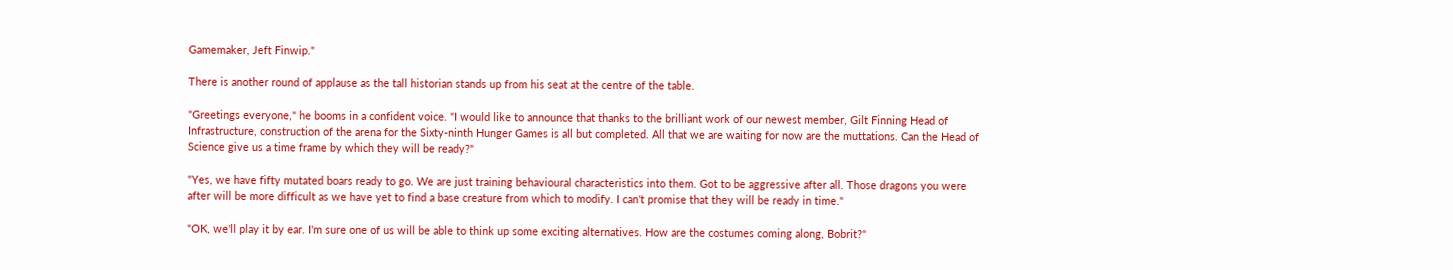Gamemaker, Jeft Finwip."

There is another round of applause as the tall historian stands up from his seat at the centre of the table.

"Greetings everyone," he booms in a confident voice. "I would like to announce that thanks to the brilliant work of our newest member, Gilt Finning Head of Infrastructure, construction of the arena for the Sixty-ninth Hunger Games is all but completed. All that we are waiting for now are the muttations. Can the Head of Science give us a time frame by which they will be ready?"

"Yes, we have fifty mutated boars ready to go. We are just training behavioural characteristics into them. Got to be aggressive after all. Those dragons you were after will be more difficult as we have yet to find a base creature from which to modify. I can't promise that they will be ready in time."

"OK, we'll play it by ear. I'm sure one of us will be able to think up some exciting alternatives. How are the costumes coming along, Bobrit?"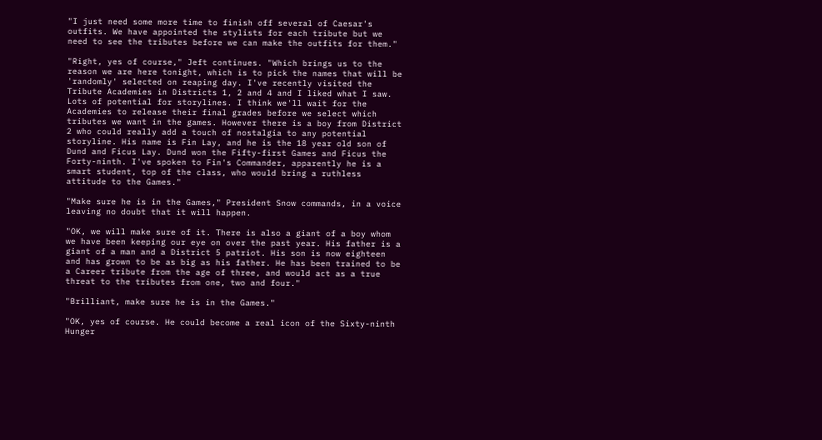"I just need some more time to finish off several of Caesar's outfits. We have appointed the stylists for each tribute but we need to see the tributes before we can make the outfits for them."

"Right, yes of course," Jeft continues. "Which brings us to the reason we are here tonight, which is to pick the names that will be 'randomly' selected on reaping day. I've recently visited the Tribute Academies in Districts 1, 2 and 4 and I liked what I saw. Lots of potential for storylines. I think we'll wait for the Academies to release their final grades before we select which tributes we want in the games. However there is a boy from District 2 who could really add a touch of nostalgia to any potential storyline. His name is Fin Lay, and he is the 18 year old son of Dund and Ficus Lay. Dund won the Fifty-first Games and Ficus the Forty-ninth. I've spoken to Fin's Commander, apparently he is a smart student, top of the class, who would bring a ruthless attitude to the Games."

"Make sure he is in the Games," President Snow commands, in a voice leaving no doubt that it will happen.

"OK, we will make sure of it. There is also a giant of a boy whom we have been keeping our eye on over the past year. His father is a giant of a man and a District 5 patriot. His son is now eighteen and has grown to be as big as his father. He has been trained to be a Career tribute from the age of three, and would act as a true threat to the tributes from one, two and four."

"Brilliant, make sure he is in the Games."

"OK, yes of course. He could become a real icon of the Sixty-ninth Hunger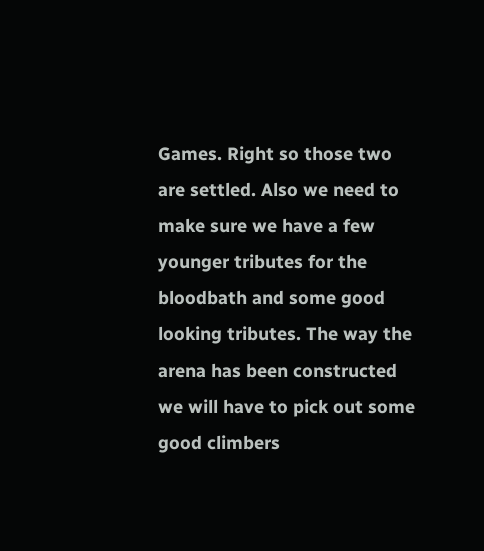Games. Right so those two are settled. Also we need to make sure we have a few younger tributes for the bloodbath and some good looking tributes. The way the arena has been constructed we will have to pick out some good climbers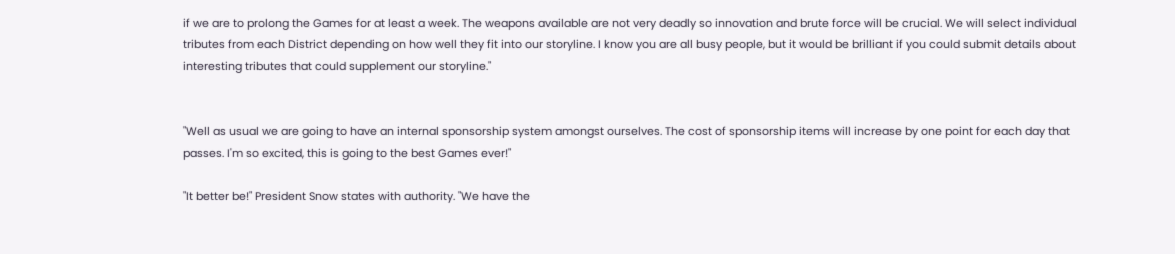if we are to prolong the Games for at least a week. The weapons available are not very deadly so innovation and brute force will be crucial. We will select individual tributes from each District depending on how well they fit into our storyline. I know you are all busy people, but it would be brilliant if you could submit details about interesting tributes that could supplement our storyline."


"Well as usual we are going to have an internal sponsorship system amongst ourselves. The cost of sponsorship items will increase by one point for each day that passes. I'm so excited, this is going to the best Games ever!"

"It better be!" President Snow states with authority. "We have the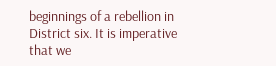beginnings of a rebellion in District six. It is imperative that we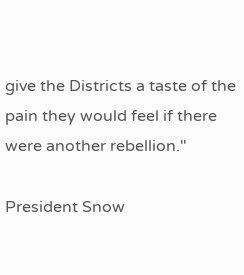give the Districts a taste of the pain they would feel if there were another rebellion."

President Snow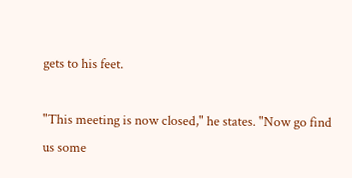gets to his feet.

"This meeting is now closed," he states. "Now go find us some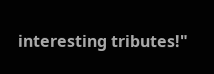interesting tributes!"